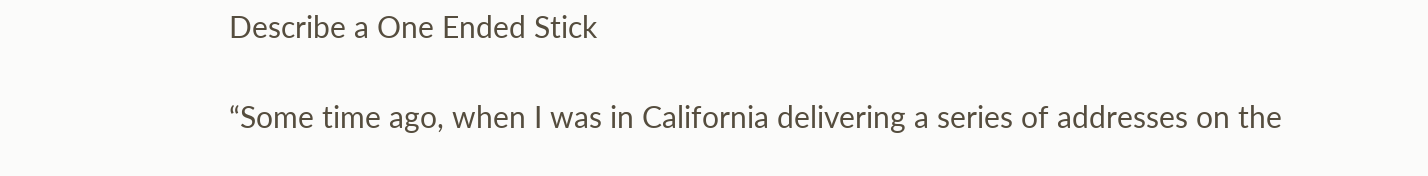Describe a One Ended Stick

“Some time ago, when I was in California delivering a series of addresses on the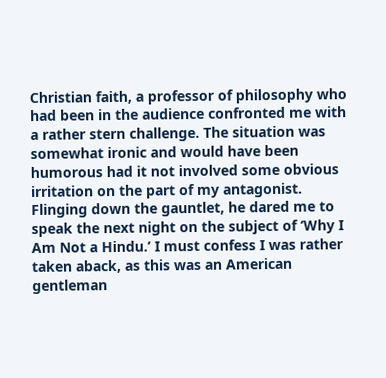Christian faith, a professor of philosophy who had been in the audience confronted me with a rather stern challenge. The situation was somewhat ironic and would have been humorous had it not involved some obvious irritation on the part of my antagonist. Flinging down the gauntlet, he dared me to speak the next night on the subject of ‘Why I Am Not a Hindu.’ I must confess I was rather taken aback, as this was an American gentleman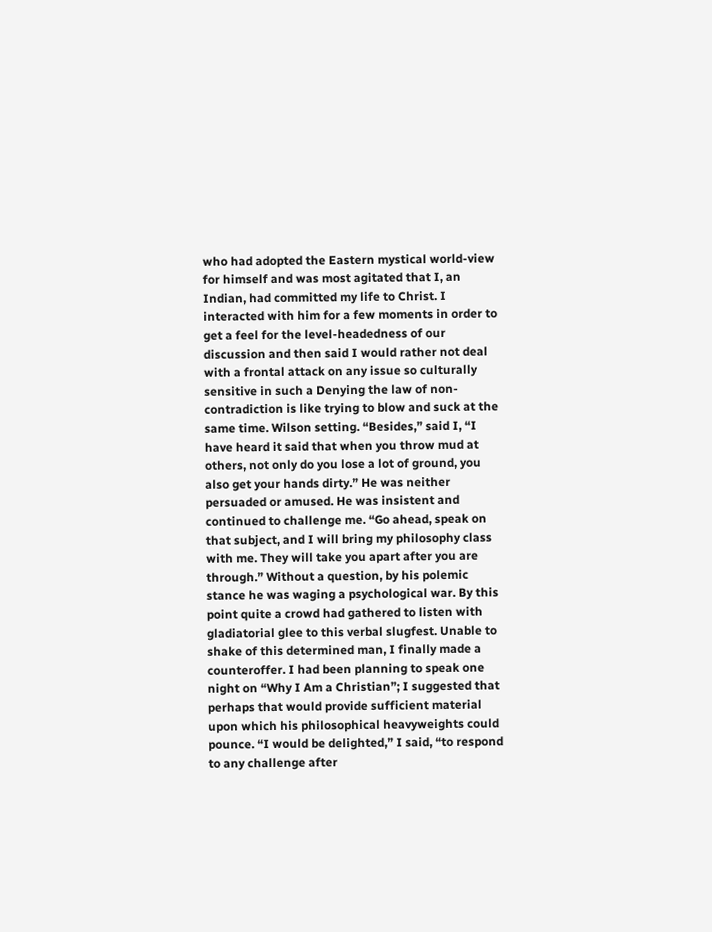who had adopted the Eastern mystical world-view for himself and was most agitated that I, an Indian, had committed my life to Christ. I interacted with him for a few moments in order to get a feel for the level-headedness of our discussion and then said I would rather not deal with a frontal attack on any issue so culturally sensitive in such a Denying the law of non-contradiction is like trying to blow and suck at the same time. Wilson setting. “Besides,” said I, “I have heard it said that when you throw mud at others, not only do you lose a lot of ground, you also get your hands dirty.” He was neither persuaded or amused. He was insistent and continued to challenge me. “Go ahead, speak on that subject, and I will bring my philosophy class with me. They will take you apart after you are through.” Without a question, by his polemic stance he was waging a psychological war. By this point quite a crowd had gathered to listen with gladiatorial glee to this verbal slugfest. Unable to shake of this determined man, I finally made a counteroffer. I had been planning to speak one night on “Why I Am a Christian”; I suggested that perhaps that would provide sufficient material upon which his philosophical heavyweights could pounce. “I would be delighted,” I said, “to respond to any challenge after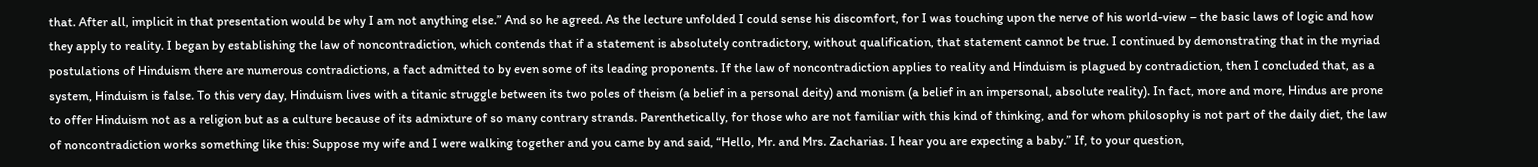that. After all, implicit in that presentation would be why I am not anything else.” And so he agreed. As the lecture unfolded I could sense his discomfort, for I was touching upon the nerve of his world-view – the basic laws of logic and how they apply to reality. I began by establishing the law of noncontradiction, which contends that if a statement is absolutely contradictory, without qualification, that statement cannot be true. I continued by demonstrating that in the myriad postulations of Hinduism there are numerous contradictions, a fact admitted to by even some of its leading proponents. If the law of noncontradiction applies to reality and Hinduism is plagued by contradiction, then I concluded that, as a system, Hinduism is false. To this very day, Hinduism lives with a titanic struggle between its two poles of theism (a belief in a personal deity) and monism (a belief in an impersonal, absolute reality). In fact, more and more, Hindus are prone to offer Hinduism not as a religion but as a culture because of its admixture of so many contrary strands. Parenthetically, for those who are not familiar with this kind of thinking, and for whom philosophy is not part of the daily diet, the law of noncontradiction works something like this: Suppose my wife and I were walking together and you came by and said, “Hello, Mr. and Mrs. Zacharias. I hear you are expecting a baby.” If, to your question,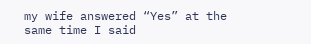my wife answered “Yes” at the same time I said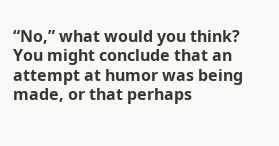“No,” what would you think? You might conclude that an attempt at humor was being made, or that perhaps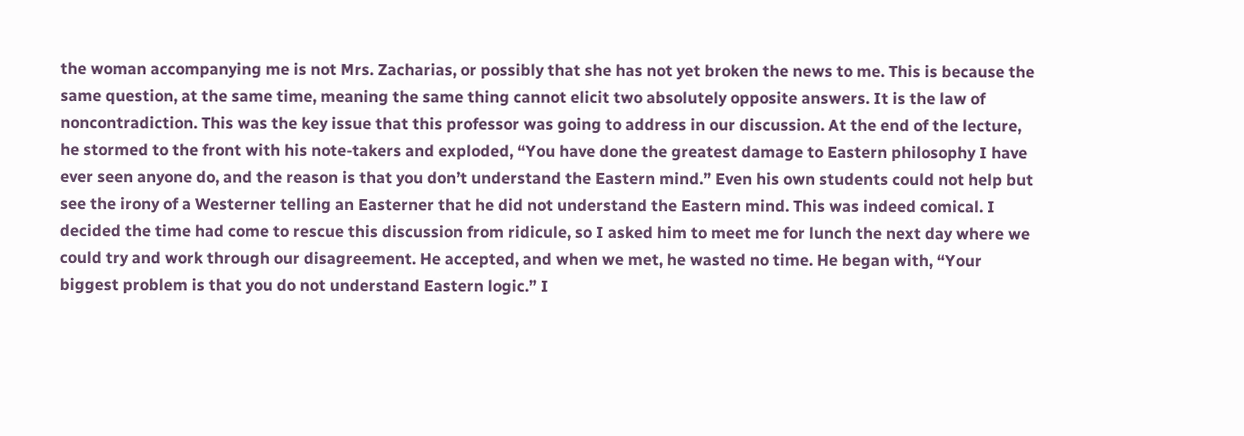the woman accompanying me is not Mrs. Zacharias, or possibly that she has not yet broken the news to me. This is because the same question, at the same time, meaning the same thing cannot elicit two absolutely opposite answers. It is the law of noncontradiction. This was the key issue that this professor was going to address in our discussion. At the end of the lecture, he stormed to the front with his note-takers and exploded, “You have done the greatest damage to Eastern philosophy I have ever seen anyone do, and the reason is that you don’t understand the Eastern mind.” Even his own students could not help but see the irony of a Westerner telling an Easterner that he did not understand the Eastern mind. This was indeed comical. I decided the time had come to rescue this discussion from ridicule, so I asked him to meet me for lunch the next day where we could try and work through our disagreement. He accepted, and when we met, he wasted no time. He began with, “Your biggest problem is that you do not understand Eastern logic.” I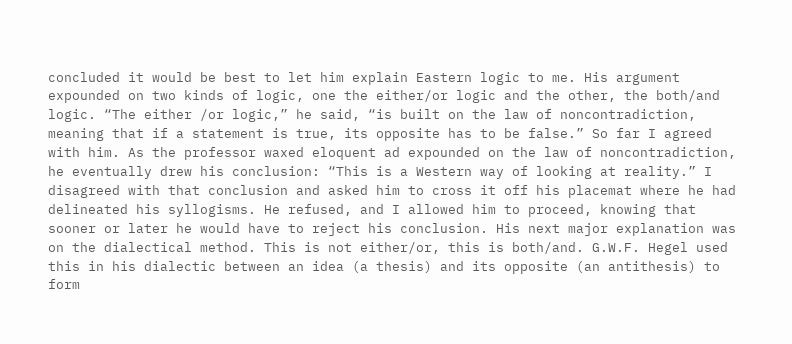concluded it would be best to let him explain Eastern logic to me. His argument expounded on two kinds of logic, one the either/or logic and the other, the both/and logic. “The either /or logic,” he said, “is built on the law of noncontradiction, meaning that if a statement is true, its opposite has to be false.” So far I agreed with him. As the professor waxed eloquent ad expounded on the law of noncontradiction, he eventually drew his conclusion: “This is a Western way of looking at reality.” I disagreed with that conclusion and asked him to cross it off his placemat where he had delineated his syllogisms. He refused, and I allowed him to proceed, knowing that sooner or later he would have to reject his conclusion. His next major explanation was on the dialectical method. This is not either/or, this is both/and. G.W.F. Hegel used this in his dialectic between an idea (a thesis) and its opposite (an antithesis) to form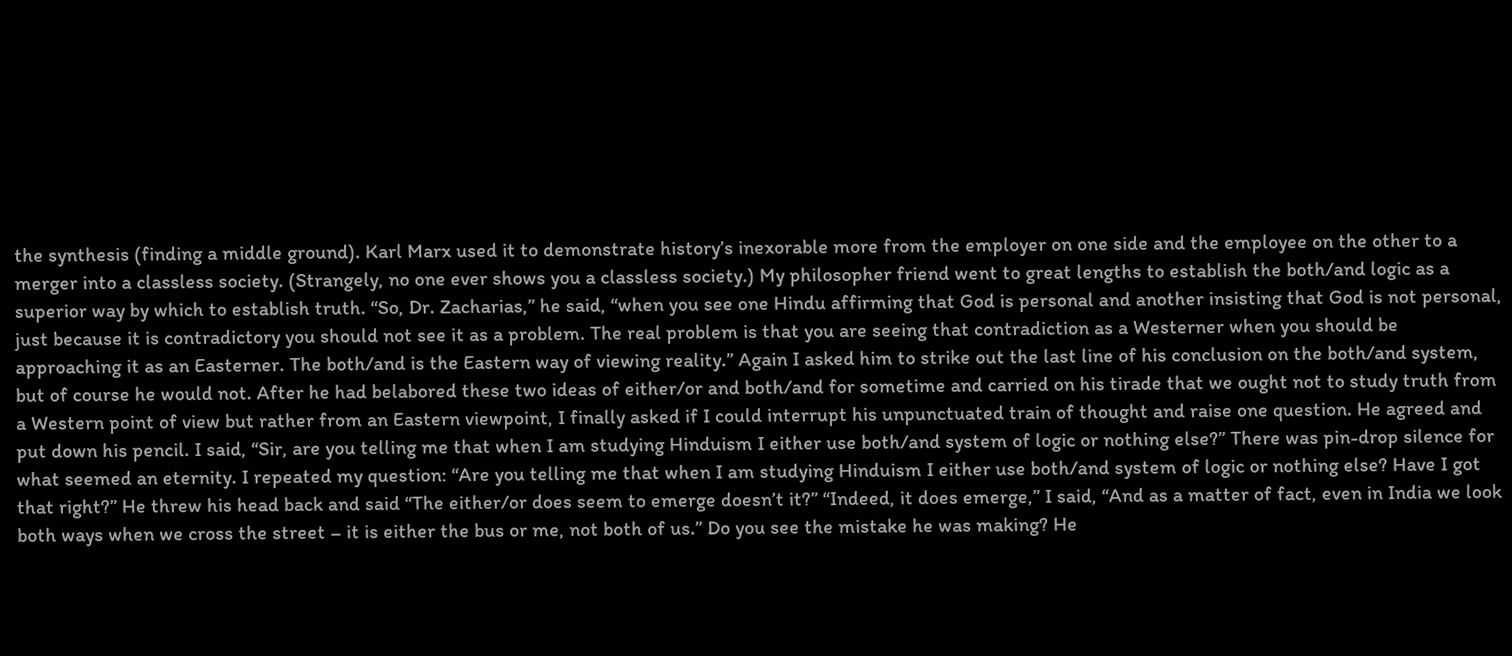the synthesis (finding a middle ground). Karl Marx used it to demonstrate history’s inexorable more from the employer on one side and the employee on the other to a merger into a classless society. (Strangely, no one ever shows you a classless society.) My philosopher friend went to great lengths to establish the both/and logic as a superior way by which to establish truth. “So, Dr. Zacharias,” he said, “when you see one Hindu affirming that God is personal and another insisting that God is not personal, just because it is contradictory you should not see it as a problem. The real problem is that you are seeing that contradiction as a Westerner when you should be approaching it as an Easterner. The both/and is the Eastern way of viewing reality.” Again I asked him to strike out the last line of his conclusion on the both/and system, but of course he would not. After he had belabored these two ideas of either/or and both/and for sometime and carried on his tirade that we ought not to study truth from a Western point of view but rather from an Eastern viewpoint, I finally asked if I could interrupt his unpunctuated train of thought and raise one question. He agreed and put down his pencil. I said, “Sir, are you telling me that when I am studying Hinduism I either use both/and system of logic or nothing else?” There was pin-drop silence for what seemed an eternity. I repeated my question: “Are you telling me that when I am studying Hinduism I either use both/and system of logic or nothing else? Have I got that right?” He threw his head back and said “The either/or does seem to emerge doesn’t it?” “Indeed, it does emerge,” I said, “And as a matter of fact, even in India we look both ways when we cross the street – it is either the bus or me, not both of us.” Do you see the mistake he was making? He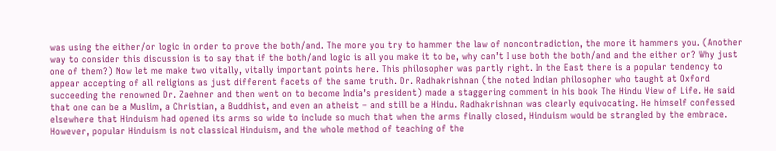was using the either/or logic in order to prove the both/and. The more you try to hammer the law of noncontradiction, the more it hammers you. (Another way to consider this discussion is to say that if the both/and logic is all you make it to be, why can’t I use both the both/and and the either or? Why just one of them?) Now let me make two vitally, vitally important points here. This philosopher was partly right. In the East there is a popular tendency to appear accepting of all religions as just different facets of the same truth. Dr. Radhakrishnan (the noted Indian philosopher who taught at Oxford succeeding the renowned Dr. Zaehner and then went on to become India’s president) made a staggering comment in his book The Hindu View of Life. He said that one can be a Muslim, a Christian, a Buddhist, and even an atheist – and still be a Hindu. Radhakrishnan was clearly equivocating. He himself confessed elsewhere that Hinduism had opened its arms so wide to include so much that when the arms finally closed, Hinduism would be strangled by the embrace. However, popular Hinduism is not classical Hinduism, and the whole method of teaching of the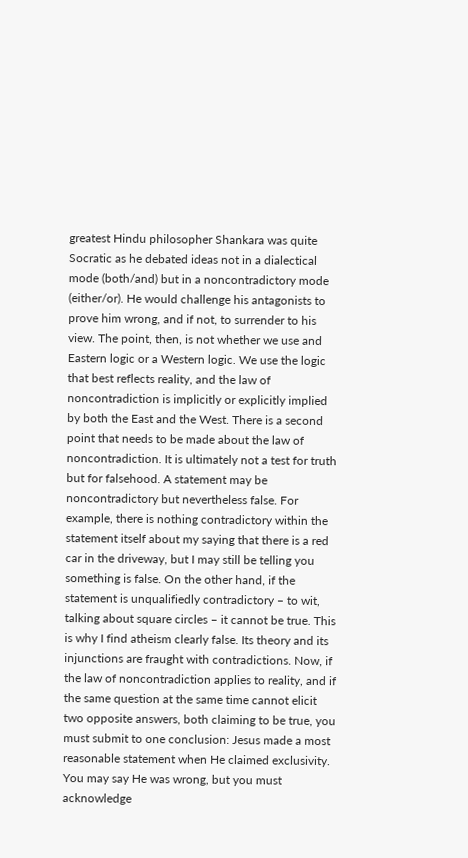greatest Hindu philosopher Shankara was quite Socratic as he debated ideas not in a dialectical mode (both/and) but in a noncontradictory mode (either/or). He would challenge his antagonists to prove him wrong, and if not, to surrender to his view. The point, then, is not whether we use and Eastern logic or a Western logic. We use the logic that best reflects reality, and the law of noncontradiction is implicitly or explicitly implied by both the East and the West. There is a second point that needs to be made about the law of noncontradiction. It is ultimately not a test for truth but for falsehood. A statement may be noncontradictory but nevertheless false. For example, there is nothing contradictory within the statement itself about my saying that there is a red car in the driveway, but I may still be telling you something is false. On the other hand, if the statement is unqualifiedly contradictory – to wit, talking about square circles – it cannot be true. This is why I find atheism clearly false. Its theory and its injunctions are fraught with contradictions. Now, if the law of noncontradiction applies to reality, and if the same question at the same time cannot elicit two opposite answers, both claiming to be true, you must submit to one conclusion: Jesus made a most reasonable statement when He claimed exclusivity. You may say He was wrong, but you must acknowledge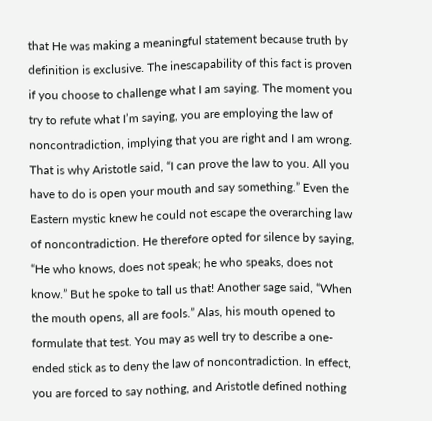that He was making a meaningful statement because truth by definition is exclusive. The inescapability of this fact is proven if you choose to challenge what I am saying. The moment you try to refute what I’m saying, you are employing the law of noncontradiction, implying that you are right and I am wrong. That is why Aristotle said, “I can prove the law to you. All you have to do is open your mouth and say something.” Even the Eastern mystic knew he could not escape the overarching law of noncontradiction. He therefore opted for silence by saying, “He who knows, does not speak; he who speaks, does not know.” But he spoke to tall us that! Another sage said, “When the mouth opens, all are fools.” Alas, his mouth opened to formulate that test. You may as well try to describe a one-ended stick as to deny the law of noncontradiction. In effect, you are forced to say nothing, and Aristotle defined nothing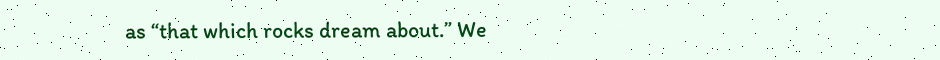as “that which rocks dream about.” We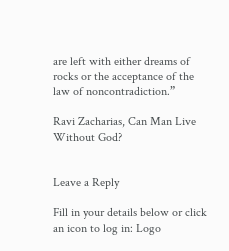are left with either dreams of rocks or the acceptance of the law of noncontradiction.”

Ravi Zacharias, Can Man Live Without God?


Leave a Reply

Fill in your details below or click an icon to log in: Logo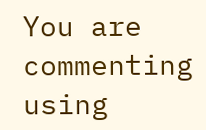You are commenting using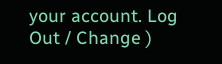your account. Log Out / Change )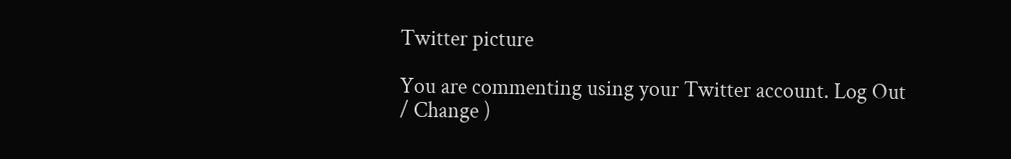Twitter picture

You are commenting using your Twitter account. Log Out / Change )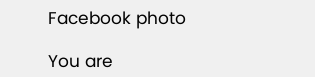Facebook photo

You are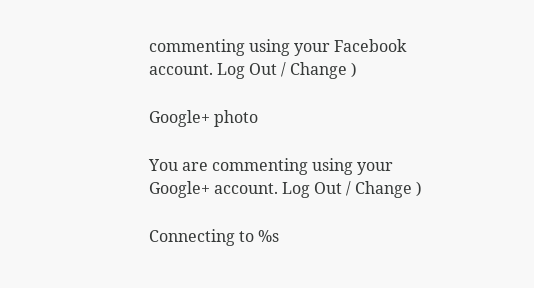commenting using your Facebook account. Log Out / Change )

Google+ photo

You are commenting using your Google+ account. Log Out / Change )

Connecting to %s